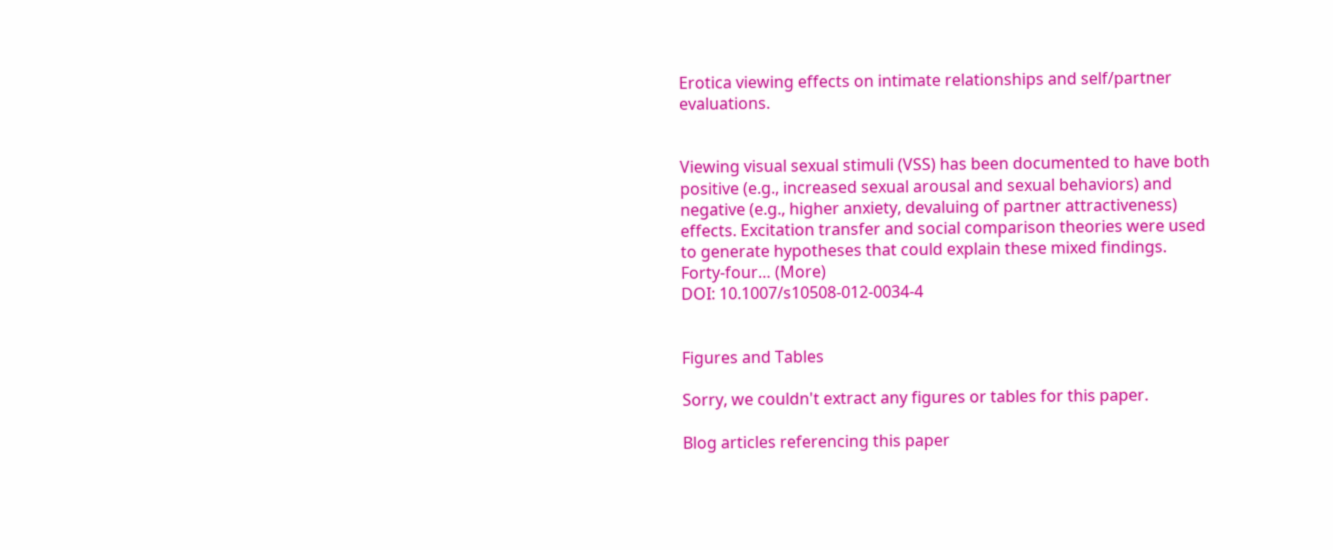Erotica viewing effects on intimate relationships and self/partner evaluations.


Viewing visual sexual stimuli (VSS) has been documented to have both positive (e.g., increased sexual arousal and sexual behaviors) and negative (e.g., higher anxiety, devaluing of partner attractiveness) effects. Excitation transfer and social comparison theories were used to generate hypotheses that could explain these mixed findings. Forty-four… (More)
DOI: 10.1007/s10508-012-0034-4


Figures and Tables

Sorry, we couldn't extract any figures or tables for this paper.

Blog articles referencing this paper